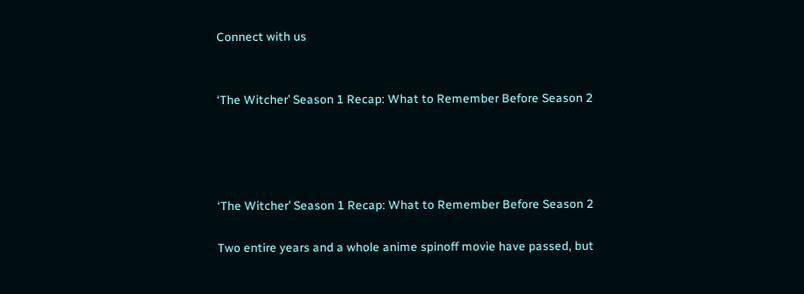Connect with us


‘The Witcher’ Season 1 Recap: What to Remember Before Season 2




‘The Witcher’ Season 1 Recap: What to Remember Before Season 2

Two entire years and a whole anime spinoff movie have passed, but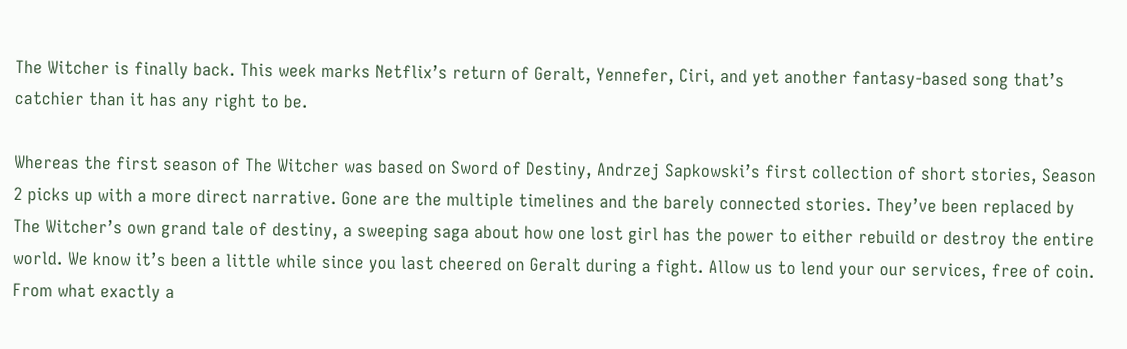The Witcher is finally back. This week marks Netflix’s return of Geralt, Yennefer, Ciri, and yet another fantasy-based song that’s catchier than it has any right to be.

Whereas the first season of The Witcher was based on Sword of Destiny, Andrzej Sapkowski’s first collection of short stories, Season 2 picks up with a more direct narrative. Gone are the multiple timelines and the barely connected stories. They’ve been replaced by The Witcher’s own grand tale of destiny, a sweeping saga about how one lost girl has the power to either rebuild or destroy the entire world. We know it’s been a little while since you last cheered on Geralt during a fight. Allow us to lend your our services, free of coin. From what exactly a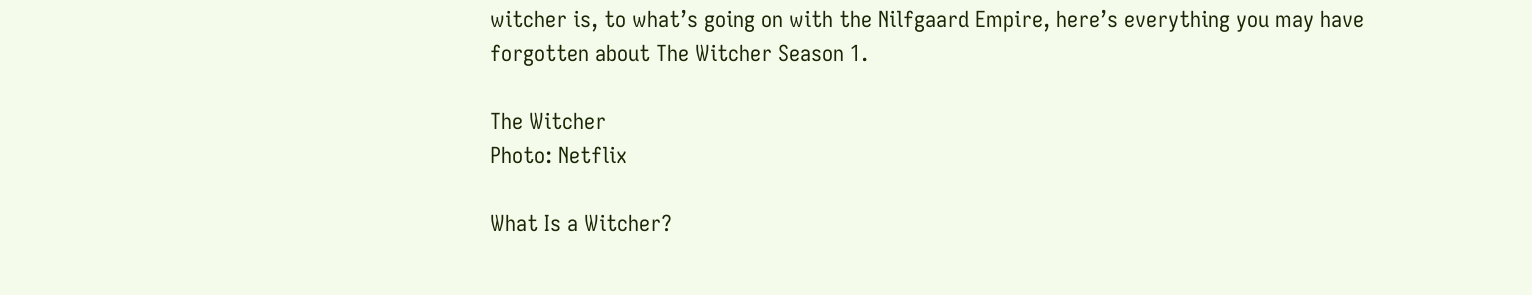witcher is, to what’s going on with the Nilfgaard Empire, here’s everything you may have forgotten about The Witcher Season 1.

The Witcher
Photo: Netflix

What Is a Witcher?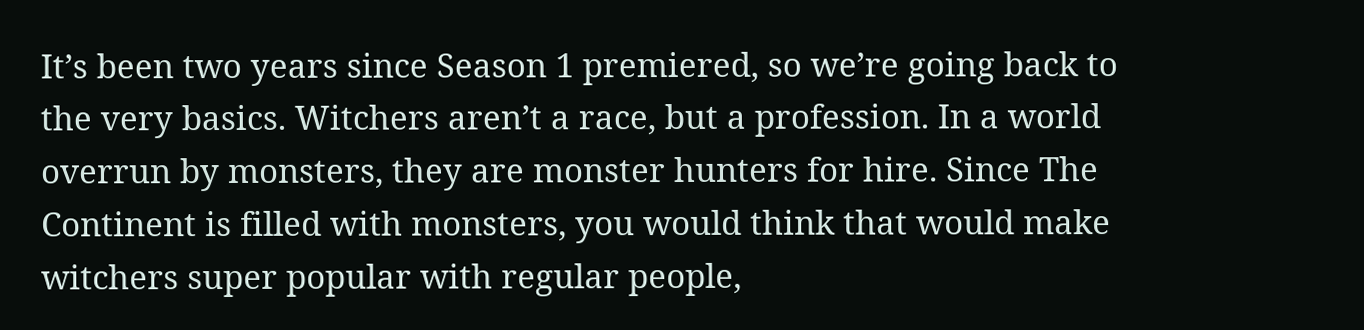It’s been two years since Season 1 premiered, so we’re going back to the very basics. Witchers aren’t a race, but a profession. In a world overrun by monsters, they are monster hunters for hire. Since The Continent is filled with monsters, you would think that would make witchers super popular with regular people,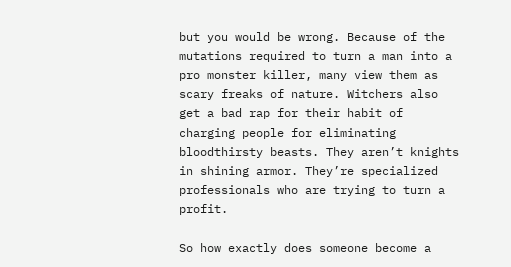but you would be wrong. Because of the mutations required to turn a man into a pro monster killer, many view them as scary freaks of nature. Witchers also get a bad rap for their habit of charging people for eliminating bloodthirsty beasts. They aren’t knights in shining armor. They’re specialized professionals who are trying to turn a profit.

So how exactly does someone become a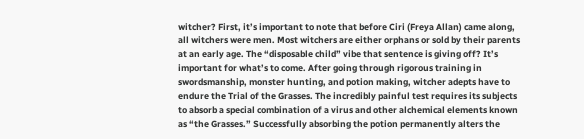witcher? First, it’s important to note that before Ciri (Freya Allan) came along, all witchers were men. Most witchers are either orphans or sold by their parents at an early age. The “disposable child” vibe that sentence is giving off? It’s important for what’s to come. After going through rigorous training in swordsmanship, monster hunting, and potion making, witcher adepts have to endure the Trial of the Grasses. The incredibly painful test requires its subjects to absorb a special combination of a virus and other alchemical elements known as “the Grasses.” Successfully absorbing the potion permanently alters the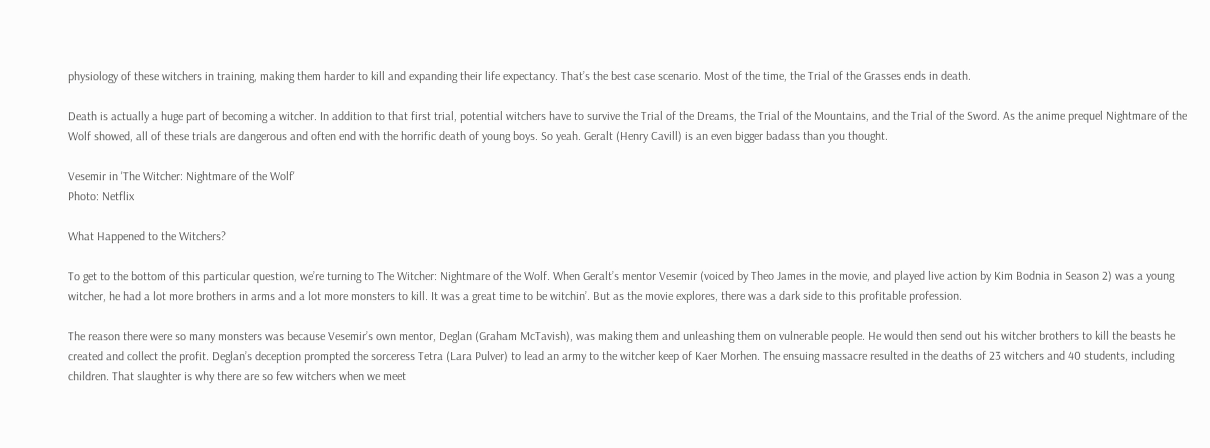physiology of these witchers in training, making them harder to kill and expanding their life expectancy. That’s the best case scenario. Most of the time, the Trial of the Grasses ends in death.

Death is actually a huge part of becoming a witcher. In addition to that first trial, potential witchers have to survive the Trial of the Dreams, the Trial of the Mountains, and the Trial of the Sword. As the anime prequel Nightmare of the Wolf showed, all of these trials are dangerous and often end with the horrific death of young boys. So yeah. Geralt (Henry Cavill) is an even bigger badass than you thought.

Vesemir in 'The Witcher: Nightmare of the Wolf'
Photo: Netflix

What Happened to the Witchers?

To get to the bottom of this particular question, we’re turning to The Witcher: Nightmare of the Wolf. When Geralt’s mentor Vesemir (voiced by Theo James in the movie, and played live action by Kim Bodnia in Season 2) was a young witcher, he had a lot more brothers in arms and a lot more monsters to kill. It was a great time to be witchin’. But as the movie explores, there was a dark side to this profitable profession.

The reason there were so many monsters was because Vesemir’s own mentor, Deglan (Graham McTavish), was making them and unleashing them on vulnerable people. He would then send out his witcher brothers to kill the beasts he created and collect the profit. Deglan’s deception prompted the sorceress Tetra (Lara Pulver) to lead an army to the witcher keep of Kaer Morhen. The ensuing massacre resulted in the deaths of 23 witchers and 40 students, including children. That slaughter is why there are so few witchers when we meet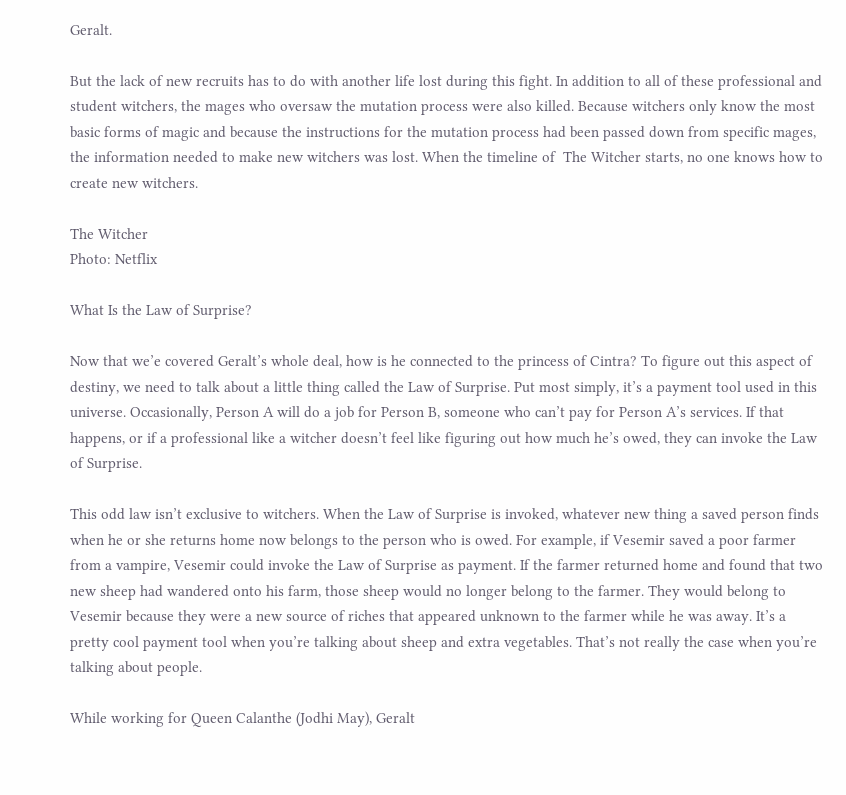Geralt.

But the lack of new recruits has to do with another life lost during this fight. In addition to all of these professional and student witchers, the mages who oversaw the mutation process were also killed. Because witchers only know the most basic forms of magic and because the instructions for the mutation process had been passed down from specific mages, the information needed to make new witchers was lost. When the timeline of  The Witcher starts, no one knows how to create new witchers.

The Witcher
Photo: Netflix

What Is the Law of Surprise?

Now that we’e covered Geralt’s whole deal, how is he connected to the princess of Cintra? To figure out this aspect of destiny, we need to talk about a little thing called the Law of Surprise. Put most simply, it’s a payment tool used in this universe. Occasionally, Person A will do a job for Person B, someone who can’t pay for Person A’s services. If that happens, or if a professional like a witcher doesn’t feel like figuring out how much he’s owed, they can invoke the Law of Surprise.

This odd law isn’t exclusive to witchers. When the Law of Surprise is invoked, whatever new thing a saved person finds when he or she returns home now belongs to the person who is owed. For example, if Vesemir saved a poor farmer from a vampire, Vesemir could invoke the Law of Surprise as payment. If the farmer returned home and found that two new sheep had wandered onto his farm, those sheep would no longer belong to the farmer. They would belong to Vesemir because they were a new source of riches that appeared unknown to the farmer while he was away. It’s a pretty cool payment tool when you’re talking about sheep and extra vegetables. That’s not really the case when you’re talking about people.

While working for Queen Calanthe (Jodhi May), Geralt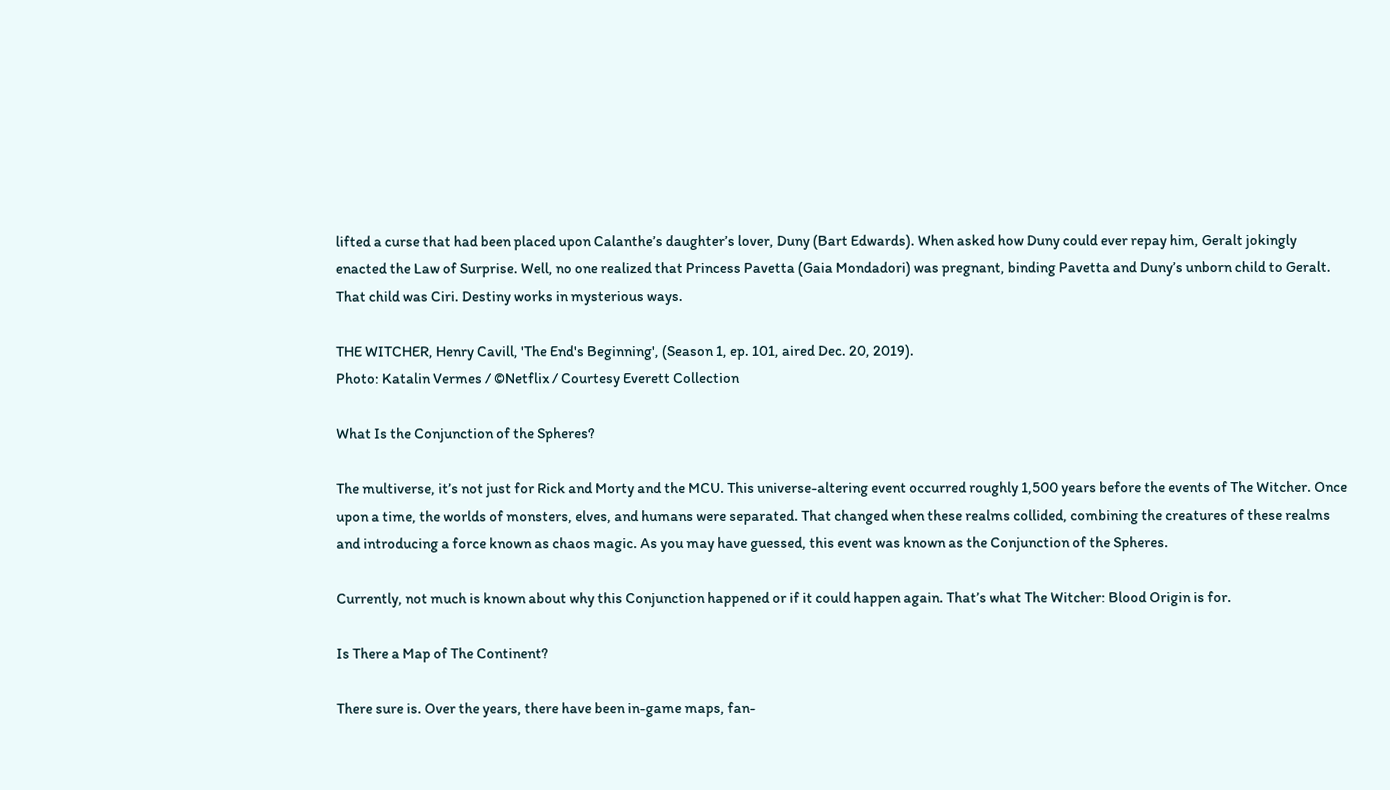lifted a curse that had been placed upon Calanthe’s daughter’s lover, Duny (Bart Edwards). When asked how Duny could ever repay him, Geralt jokingly enacted the Law of Surprise. Well, no one realized that Princess Pavetta (Gaia Mondadori) was pregnant, binding Pavetta and Duny’s unborn child to Geralt. That child was Ciri. Destiny works in mysterious ways.

THE WITCHER, Henry Cavill, 'The End's Beginning', (Season 1, ep. 101, aired Dec. 20, 2019).
Photo: Katalin Vermes / ©Netflix / Courtesy Everett Collection

What Is the Conjunction of the Spheres?

The multiverse, it’s not just for Rick and Morty and the MCU. This universe-altering event occurred roughly 1,500 years before the events of The Witcher. Once upon a time, the worlds of monsters, elves, and humans were separated. That changed when these realms collided, combining the creatures of these realms and introducing a force known as chaos magic. As you may have guessed, this event was known as the Conjunction of the Spheres.

Currently, not much is known about why this Conjunction happened or if it could happen again. That’s what The Witcher: Blood Origin is for.

Is There a Map of The Continent?

There sure is. Over the years, there have been in-game maps, fan-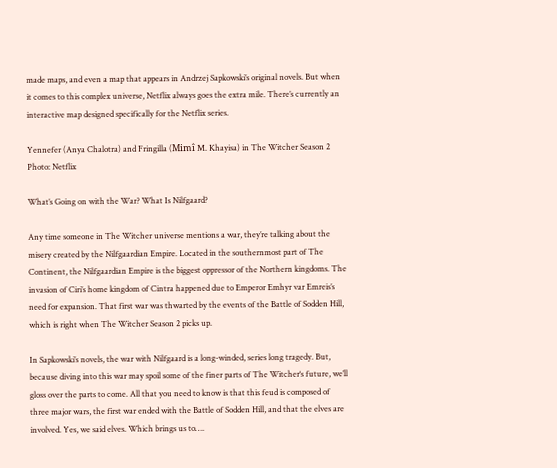made maps, and even a map that appears in Andrzej Sapkowski’s original novels. But when it comes to this complex universe, Netflix always goes the extra mile. There’s currently an interactive map designed specifically for the Netflix series.

Yennefer (Anya Chalotra) and Fringilla (Mimî M. Khayisa) in The Witcher Season 2
Photo: Netflix

What’s Going on with the War? What Is Nilfgaard?

Any time someone in The Witcher universe mentions a war, they’re talking about the misery created by the Nilfgaardian Empire. Located in the southernmost part of The Continent, the Nilfgaardian Empire is the biggest oppressor of the Northern kingdoms. The invasion of Ciri’s home kingdom of Cintra happened due to Emperor Emhyr var Emreis’s need for expansion. That first war was thwarted by the events of the Battle of Sodden Hill, which is right when The Witcher Season 2 picks up.

In Sapkowski’s novels, the war with Nilfgaard is a long-winded, series long tragedy. But, because diving into this war may spoil some of the finer parts of The Witcher‘s future, we’ll gloss over the parts to come. All that you need to know is that this feud is composed of three major wars, the first war ended with the Battle of Sodden Hill, and that the elves are involved. Yes, we said elves. Which brings us to….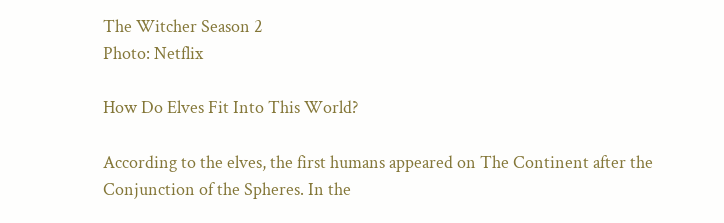The Witcher Season 2
Photo: Netflix

How Do Elves Fit Into This World?

According to the elves, the first humans appeared on The Continent after the Conjunction of the Spheres. In the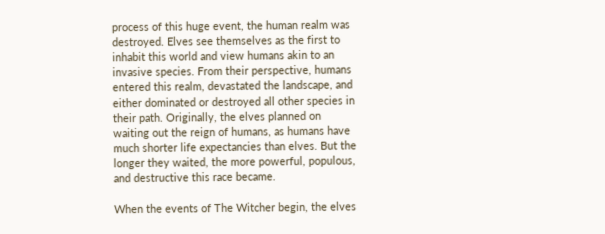process of this huge event, the human realm was destroyed. Elves see themselves as the first to inhabit this world and view humans akin to an invasive species. From their perspective, humans entered this realm, devastated the landscape, and either dominated or destroyed all other species in their path. Originally, the elves planned on waiting out the reign of humans, as humans have much shorter life expectancies than elves. But the longer they waited, the more powerful, populous, and destructive this race became.

When the events of The Witcher begin, the elves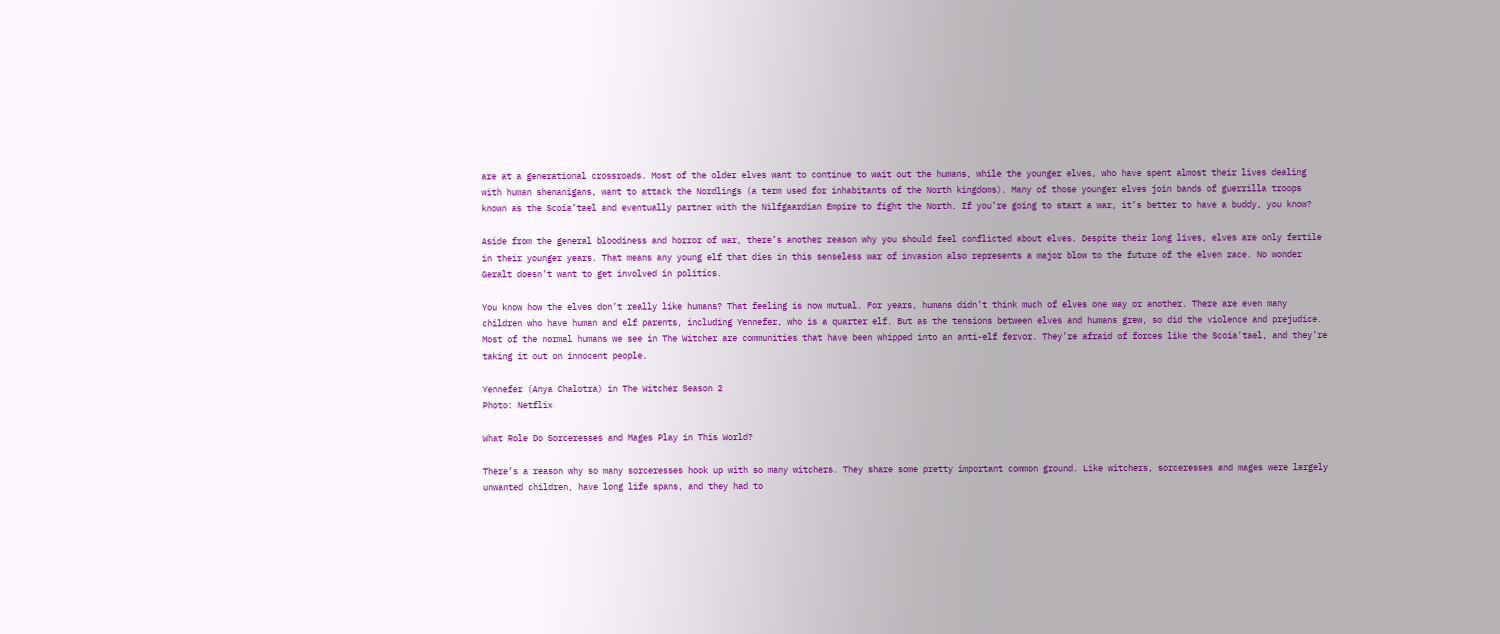are at a generational crossroads. Most of the older elves want to continue to wait out the humans, while the younger elves, who have spent almost their lives dealing with human shenanigans, want to attack the Nordlings (a term used for inhabitants of the North kingdoms). Many of those younger elves join bands of guerrilla troops known as the Scoia’tael and eventually partner with the Nilfgaardian Empire to fight the North. If you’re going to start a war, it’s better to have a buddy, you know?

Aside from the general bloodiness and horror of war, there’s another reason why you should feel conflicted about elves. Despite their long lives, elves are only fertile in their younger years. That means any young elf that dies in this senseless war of invasion also represents a major blow to the future of the elven race. No wonder Geralt doesn’t want to get involved in politics.

You know how the elves don’t really like humans? That feeling is now mutual. For years, humans didn’t think much of elves one way or another. There are even many children who have human and elf parents, including Yennefer, who is a quarter elf. But as the tensions between elves and humans grew, so did the violence and prejudice. Most of the normal humans we see in The Witcher are communities that have been whipped into an anti-elf fervor. They’re afraid of forces like the Scoia’tael, and they’re taking it out on innocent people.

Yennefer (Anya Chalotra) in The Witcher Season 2
Photo: Netflix

What Role Do Sorceresses and Mages Play in This World?

There’s a reason why so many sorceresses hook up with so many witchers. They share some pretty important common ground. Like witchers, sorceresses and mages were largely unwanted children, have long life spans, and they had to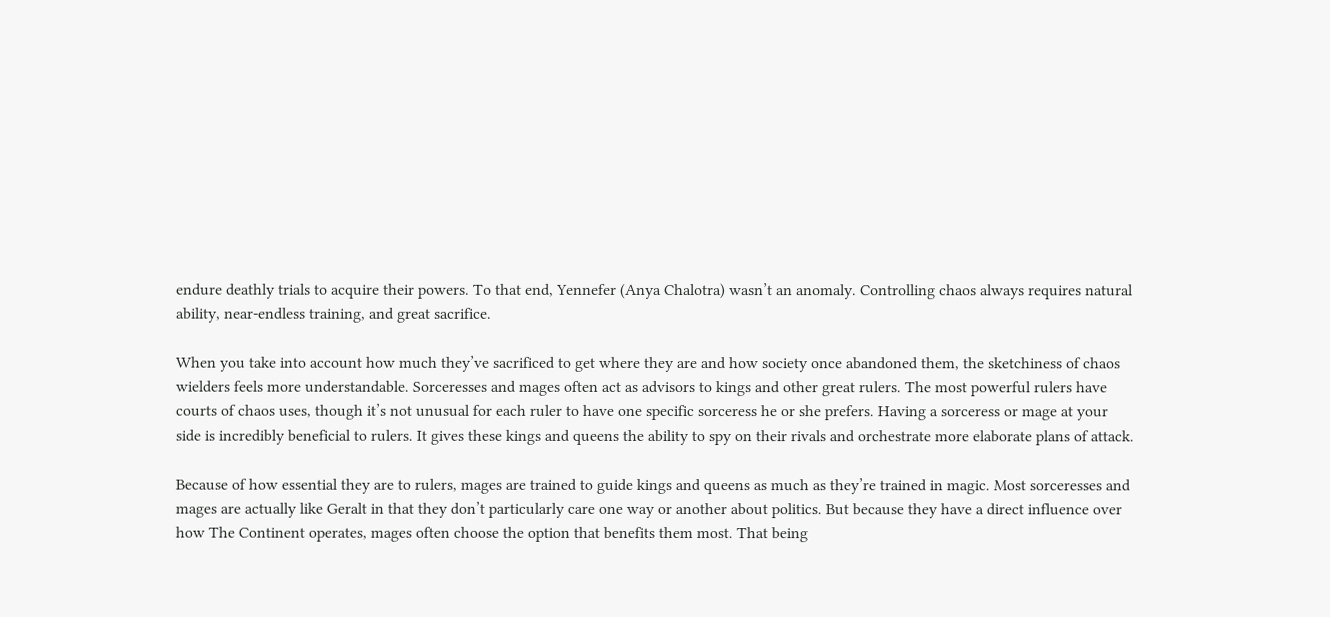endure deathly trials to acquire their powers. To that end, Yennefer (Anya Chalotra) wasn’t an anomaly. Controlling chaos always requires natural ability, near-endless training, and great sacrifice.

When you take into account how much they’ve sacrificed to get where they are and how society once abandoned them, the sketchiness of chaos wielders feels more understandable. Sorceresses and mages often act as advisors to kings and other great rulers. The most powerful rulers have courts of chaos uses, though it’s not unusual for each ruler to have one specific sorceress he or she prefers. Having a sorceress or mage at your side is incredibly beneficial to rulers. It gives these kings and queens the ability to spy on their rivals and orchestrate more elaborate plans of attack.

Because of how essential they are to rulers, mages are trained to guide kings and queens as much as they’re trained in magic. Most sorceresses and mages are actually like Geralt in that they don’t particularly care one way or another about politics. But because they have a direct influence over how The Continent operates, mages often choose the option that benefits them most. That being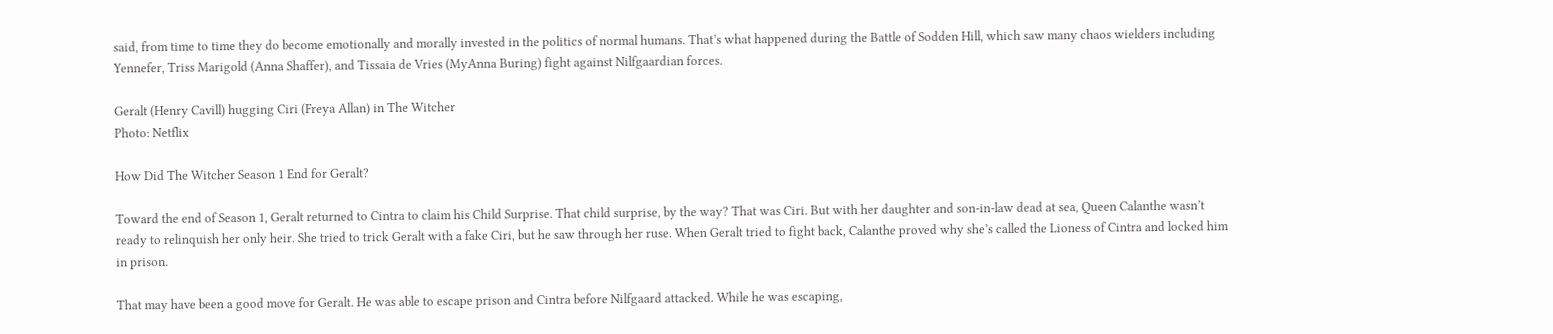said, from time to time they do become emotionally and morally invested in the politics of normal humans. That’s what happened during the Battle of Sodden Hill, which saw many chaos wielders including Yennefer, Triss Marigold (Anna Shaffer), and Tissaia de Vries (MyAnna Buring) fight against Nilfgaardian forces.

Geralt (Henry Cavill) hugging Ciri (Freya Allan) in The Witcher
Photo: Netflix

How Did The Witcher Season 1 End for Geralt?

Toward the end of Season 1, Geralt returned to Cintra to claim his Child Surprise. That child surprise, by the way? That was Ciri. But with her daughter and son-in-law dead at sea, Queen Calanthe wasn’t ready to relinquish her only heir. She tried to trick Geralt with a fake Ciri, but he saw through her ruse. When Geralt tried to fight back, Calanthe proved why she’s called the Lioness of Cintra and locked him in prison.

That may have been a good move for Geralt. He was able to escape prison and Cintra before Nilfgaard attacked. While he was escaping,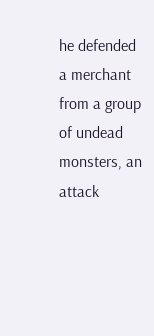he defended a merchant from a group of undead monsters, an attack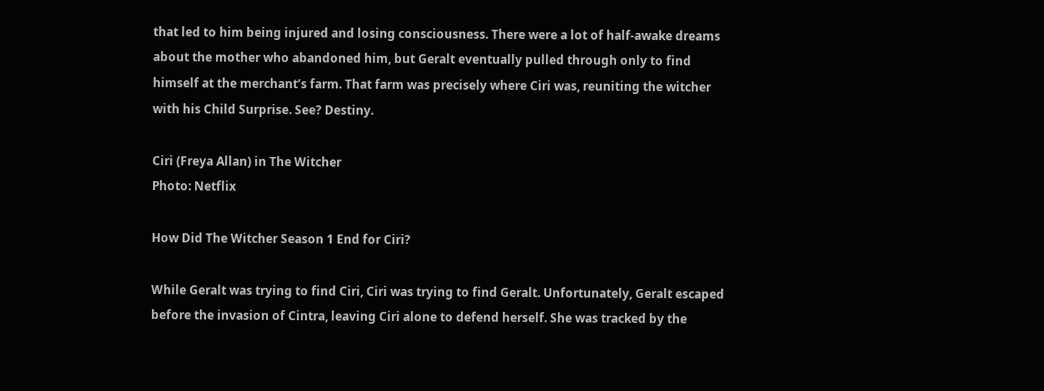that led to him being injured and losing consciousness. There were a lot of half-awake dreams about the mother who abandoned him, but Geralt eventually pulled through only to find himself at the merchant’s farm. That farm was precisely where Ciri was, reuniting the witcher with his Child Surprise. See? Destiny.

Ciri (Freya Allan) in The Witcher
Photo: Netflix

How Did The Witcher Season 1 End for Ciri?

While Geralt was trying to find Ciri, Ciri was trying to find Geralt. Unfortunately, Geralt escaped before the invasion of Cintra, leaving Ciri alone to defend herself. She was tracked by the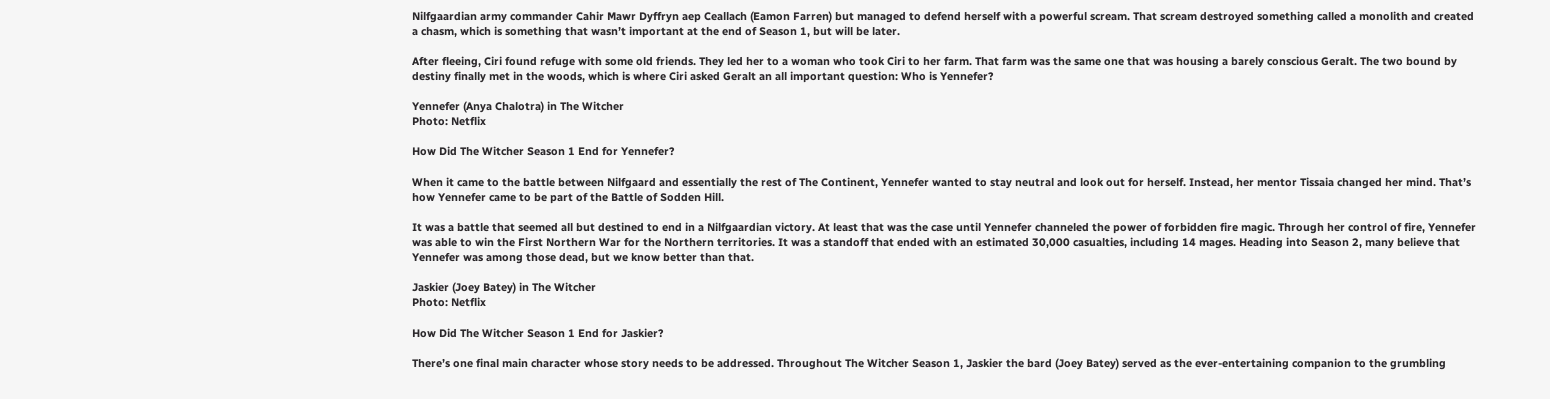Nilfgaardian army commander Cahir Mawr Dyffryn aep Ceallach (Eamon Farren) but managed to defend herself with a powerful scream. That scream destroyed something called a monolith and created a chasm, which is something that wasn’t important at the end of Season 1, but will be later.

After fleeing, Ciri found refuge with some old friends. They led her to a woman who took Ciri to her farm. That farm was the same one that was housing a barely conscious Geralt. The two bound by destiny finally met in the woods, which is where Ciri asked Geralt an all important question: Who is Yennefer?

Yennefer (Anya Chalotra) in The Witcher
Photo: Netflix

How Did The Witcher Season 1 End for Yennefer?

When it came to the battle between Nilfgaard and essentially the rest of The Continent, Yennefer wanted to stay neutral and look out for herself. Instead, her mentor Tissaia changed her mind. That’s how Yennefer came to be part of the Battle of Sodden Hill.

It was a battle that seemed all but destined to end in a Nilfgaardian victory. At least that was the case until Yennefer channeled the power of forbidden fire magic. Through her control of fire, Yennefer was able to win the First Northern War for the Northern territories. It was a standoff that ended with an estimated 30,000 casualties, including 14 mages. Heading into Season 2, many believe that Yennefer was among those dead, but we know better than that.

Jaskier (Joey Batey) in The Witcher
Photo: Netflix

How Did The Witcher Season 1 End for Jaskier?

There’s one final main character whose story needs to be addressed. Throughout The Witcher Season 1, Jaskier the bard (Joey Batey) served as the ever-entertaining companion to the grumbling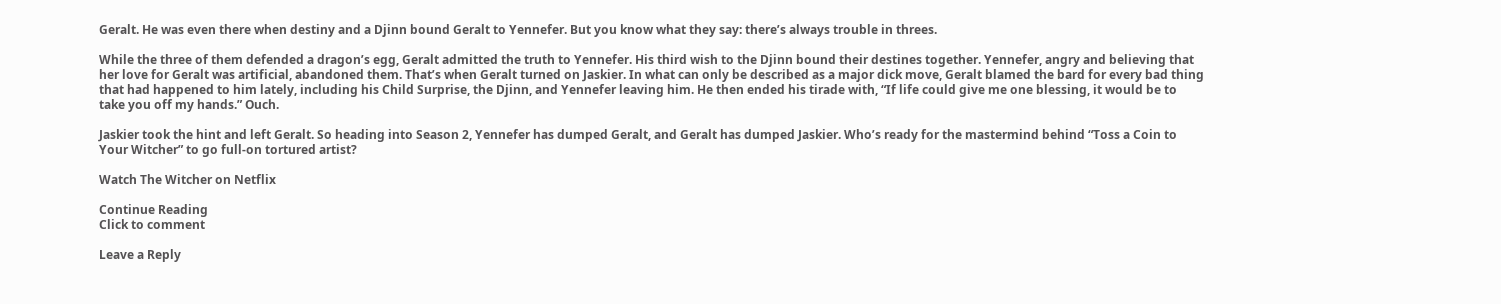Geralt. He was even there when destiny and a Djinn bound Geralt to Yennefer. But you know what they say: there’s always trouble in threes.

While the three of them defended a dragon’s egg, Geralt admitted the truth to Yennefer. His third wish to the Djinn bound their destines together. Yennefer, angry and believing that her love for Geralt was artificial, abandoned them. That’s when Geralt turned on Jaskier. In what can only be described as a major dick move, Geralt blamed the bard for every bad thing that had happened to him lately, including his Child Surprise, the Djinn, and Yennefer leaving him. He then ended his tirade with, “If life could give me one blessing, it would be to take you off my hands.” Ouch.

Jaskier took the hint and left Geralt. So heading into Season 2, Yennefer has dumped Geralt, and Geralt has dumped Jaskier. Who’s ready for the mastermind behind “Toss a Coin to Your Witcher” to go full-on tortured artist?

Watch The Witcher on Netflix

Continue Reading
Click to comment

Leave a Reply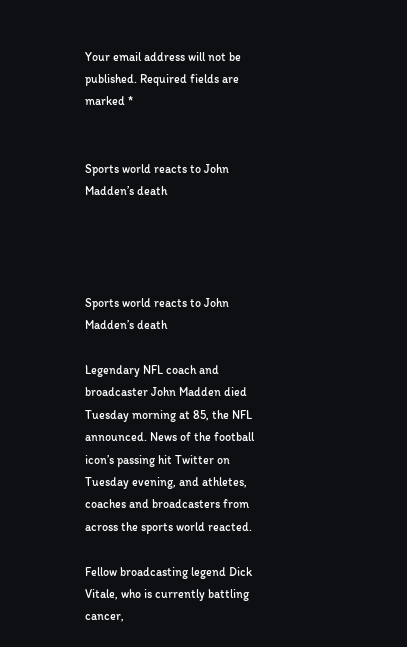Your email address will not be published. Required fields are marked *


Sports world reacts to John Madden’s death




Sports world reacts to John Madden’s death

Legendary NFL coach and broadcaster John Madden died Tuesday morning at 85, the NFL announced. News of the football icon’s passing hit Twitter on Tuesday evening, and athletes, coaches and broadcasters from across the sports world reacted.

Fellow broadcasting legend Dick Vitale, who is currently battling cancer,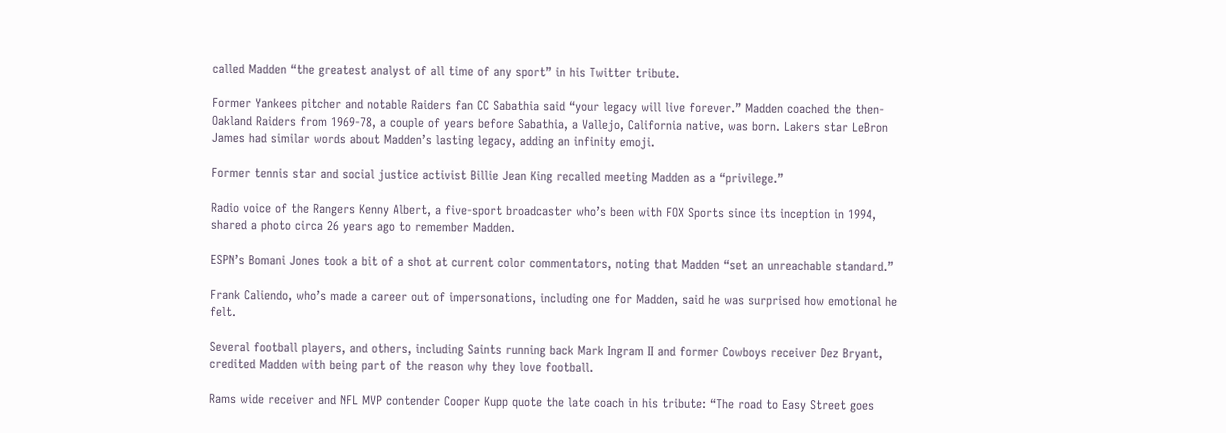called Madden “the greatest analyst of all time of any sport” in his Twitter tribute.

Former Yankees pitcher and notable Raiders fan CC Sabathia said “your legacy will live forever.” Madden coached the then-Oakland Raiders from 1969-78, a couple of years before Sabathia, a Vallejo, California native, was born. Lakers star LeBron James had similar words about Madden’s lasting legacy, adding an infinity emoji.

Former tennis star and social justice activist Billie Jean King recalled meeting Madden as a “privilege.”

Radio voice of the Rangers Kenny Albert, a five-sport broadcaster who’s been with FOX Sports since its inception in 1994, shared a photo circa 26 years ago to remember Madden.

ESPN’s Bomani Jones took a bit of a shot at current color commentators, noting that Madden “set an unreachable standard.”

Frank Caliendo, who’s made a career out of impersonations, including one for Madden, said he was surprised how emotional he felt.

Several football players, and others, including Saints running back Mark Ingram II and former Cowboys receiver Dez Bryant, credited Madden with being part of the reason why they love football.

Rams wide receiver and NFL MVP contender Cooper Kupp quote the late coach in his tribute: “The road to Easy Street goes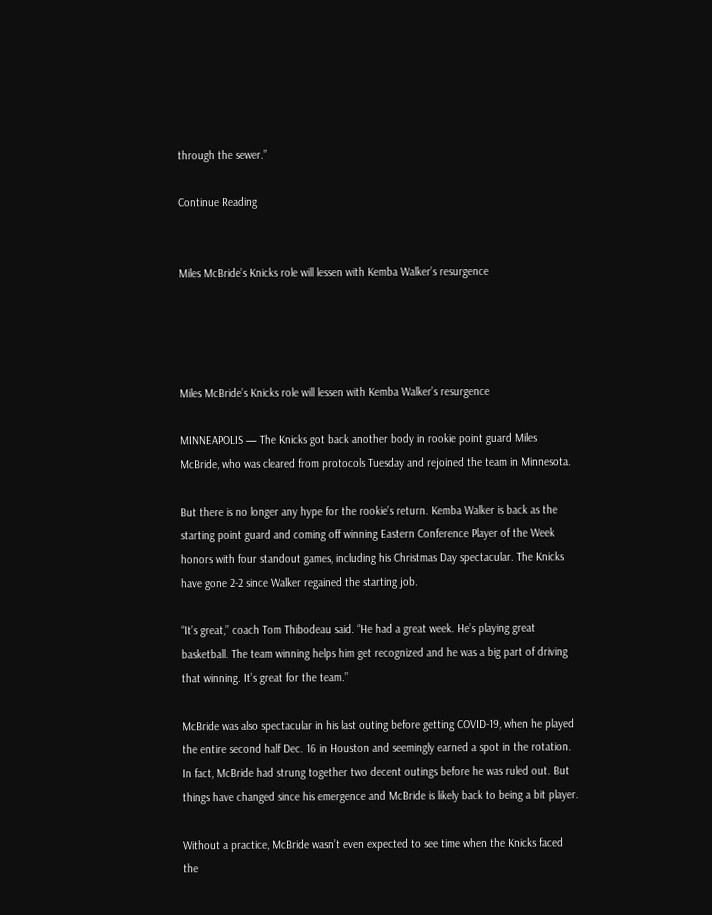through the sewer.”

Continue Reading


Miles McBride’s Knicks role will lessen with Kemba Walker’s resurgence




Miles McBride’s Knicks role will lessen with Kemba Walker’s resurgence

MINNEAPOLIS — The Knicks got back another body in rookie point guard Miles McBride, who was cleared from protocols Tuesday and rejoined the team in Minnesota.

But there is no longer any hype for the rookie’s return. Kemba Walker is back as the starting point guard and coming off winning Eastern Conference Player of the Week honors with four standout games, including his Christmas Day spectacular. The Knicks have gone 2-2 since Walker regained the starting job.

“It’s great,’’ coach Tom Thibodeau said. “He had a great week. He’s playing great basketball. The team winning helps him get recognized and he was a big part of driving that winning. It’s great for the team.’’

McBride was also spectacular in his last outing before getting COVID-19, when he played the entire second half Dec. 16 in Houston and seemingly earned a spot in the rotation. In fact, McBride had strung together two decent outings before he was ruled out. But things have changed since his emergence and McBride is likely back to being a bit player.

Without a practice, McBride wasn’t even expected to see time when the Knicks faced the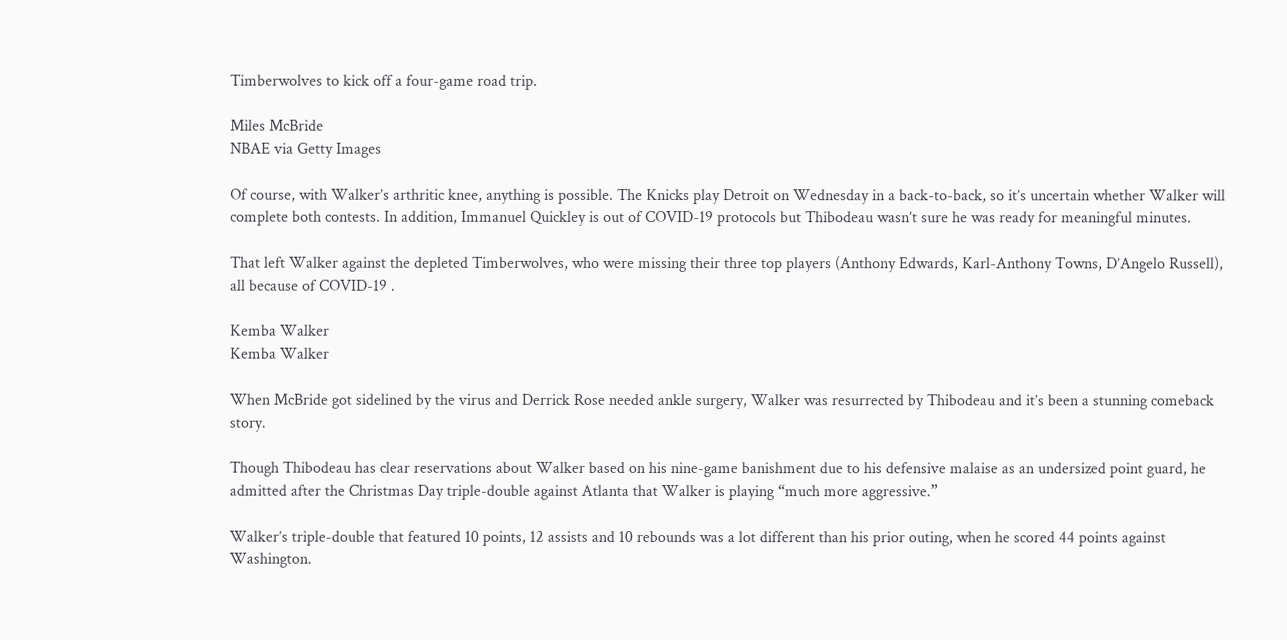Timberwolves to kick off a four-game road trip.

Miles McBride
NBAE via Getty Images

Of course, with Walker’s arthritic knee, anything is possible. The Knicks play Detroit on Wednesday in a back-to-back, so it’s uncertain whether Walker will complete both contests. In addition, Immanuel Quickley is out of COVID-19 protocols but Thibodeau wasn’t sure he was ready for meaningful minutes.

That left Walker against the depleted Timberwolves, who were missing their three top players (Anthony Edwards, Karl-Anthony Towns, D’Angelo Russell), all because of COVID-19 .

Kemba Walker
Kemba Walker

When McBride got sidelined by the virus and Derrick Rose needed ankle surgery, Walker was resurrected by Thibodeau and it’s been a stunning comeback story.

Though Thibodeau has clear reservations about Walker based on his nine-game banishment due to his defensive malaise as an undersized point guard, he admitted after the Christmas Day triple-double against Atlanta that Walker is playing “much more aggressive.”

Walker’s triple-double that featured 10 points, 12 assists and 10 rebounds was a lot different than his prior outing, when he scored 44 points against Washington.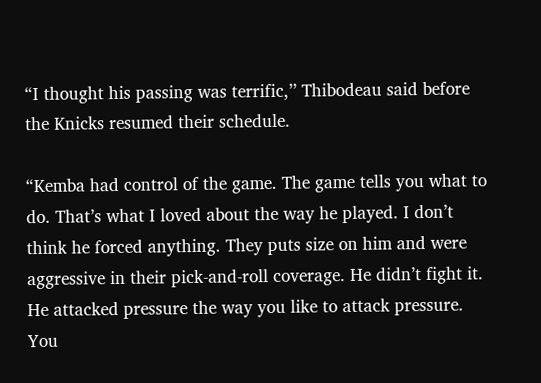“I thought his passing was terrific,’’ Thibodeau said before the Knicks resumed their schedule.

“Kemba had control of the game. The game tells you what to do. That’s what I loved about the way he played. I don’t think he forced anything. They puts size on him and were aggressive in their pick-and-roll coverage. He didn’t fight it. He attacked pressure the way you like to attack pressure. You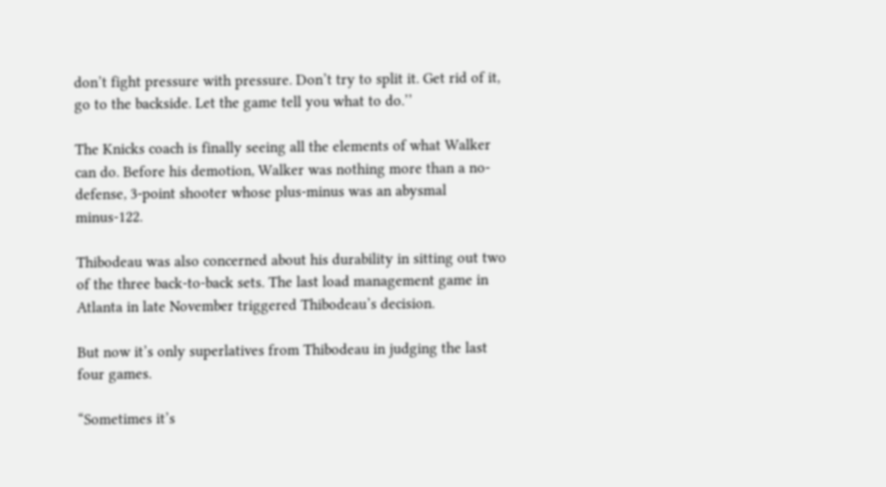don’t fight pressure with pressure. Don’t try to split it. Get rid of it, go to the backside. Let the game tell you what to do.’’

The Knicks coach is finally seeing all the elements of what Walker can do. Before his demotion, Walker was nothing more than a no-defense, 3-point shooter whose plus-minus was an abysmal minus-122.

Thibodeau was also concerned about his durability in sitting out two of the three back-to-back sets. The last load management game in Atlanta in late November triggered Thibodeau’s decision.

But now it’s only superlatives from Thibodeau in judging the last four games.

“Sometimes it’s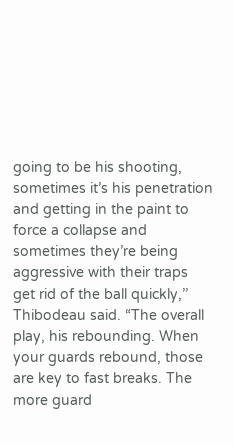going to be his shooting, sometimes it’s his penetration and getting in the paint to force a collapse and sometimes they’re being aggressive with their traps get rid of the ball quickly,’’ Thibodeau said. “The overall play, his rebounding. When your guards rebound, those are key to fast breaks. The more guard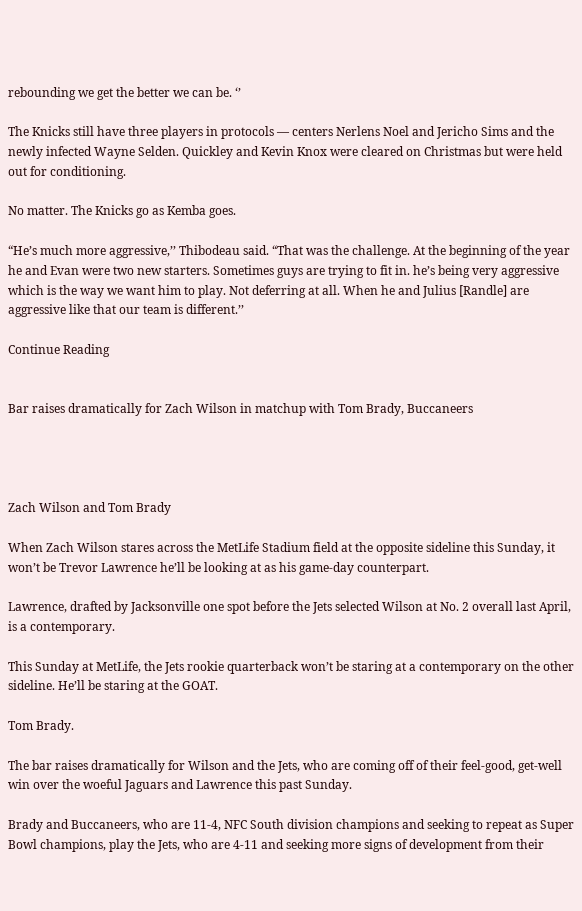rebounding we get the better we can be. ‘’

The Knicks still have three players in protocols — centers Nerlens Noel and Jericho Sims and the newly infected Wayne Selden. Quickley and Kevin Knox were cleared on Christmas but were held out for conditioning.

No matter. The Knicks go as Kemba goes.

“He’s much more aggressive,’’ Thibodeau said. “That was the challenge. At the beginning of the year he and Evan were two new starters. Sometimes guys are trying to fit in. he’s being very aggressive which is the way we want him to play. Not deferring at all. When he and Julius [Randle] are aggressive like that our team is different.’’

Continue Reading


Bar raises dramatically for Zach Wilson in matchup with Tom Brady, Buccaneers




Zach Wilson and Tom Brady

When Zach Wilson stares across the MetLife Stadium field at the opposite sideline this Sunday, it won’t be Trevor Lawrence he’ll be looking at as his game-day counterpart.

Lawrence, drafted by Jacksonville one spot before the Jets selected Wilson at No. 2 overall last April, is a contemporary.

This Sunday at MetLife, the Jets rookie quarterback won’t be staring at a contemporary on the other sideline. He’ll be staring at the GOAT.

Tom Brady.

The bar raises dramatically for Wilson and the Jets, who are coming off of their feel-good, get-well win over the woeful Jaguars and Lawrence this past Sunday.

Brady and Buccaneers, who are 11-4, NFC South division champions and seeking to repeat as Super Bowl champions, play the Jets, who are 4-11 and seeking more signs of development from their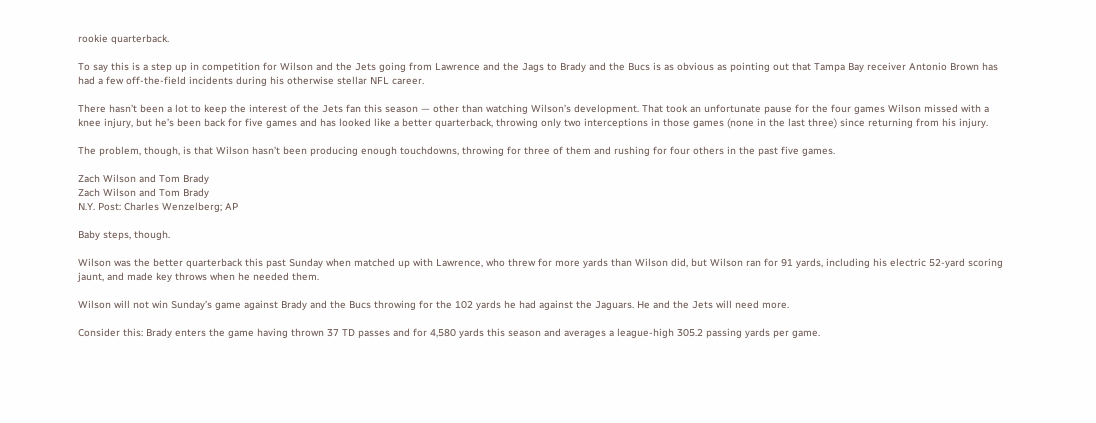rookie quarterback.

To say this is a step up in competition for Wilson and the Jets going from Lawrence and the Jags to Brady and the Bucs is as obvious as pointing out that Tampa Bay receiver Antonio Brown has had a few off-the-field incidents during his otherwise stellar NFL career.

There hasn’t been a lot to keep the interest of the Jets fan this season — other than watching Wilson’s development. That took an unfortunate pause for the four games Wilson missed with a knee injury, but he’s been back for five games and has looked like a better quarterback, throwing only two interceptions in those games (none in the last three) since returning from his injury.

The problem, though, is that Wilson hasn’t been producing enough touchdowns, throwing for three of them and rushing for four others in the past five games.

Zach Wilson and Tom Brady
Zach Wilson and Tom Brady
N.Y. Post: Charles Wenzelberg; AP

Baby steps, though.

Wilson was the better quarterback this past Sunday when matched up with Lawrence, who threw for more yards than Wilson did, but Wilson ran for 91 yards, including his electric 52-yard scoring jaunt, and made key throws when he needed them.

Wilson will not win Sunday’s game against Brady and the Bucs throwing for the 102 yards he had against the Jaguars. He and the Jets will need more.

Consider this: Brady enters the game having thrown 37 TD passes and for 4,580 yards this season and averages a league-high 305.2 passing yards per game.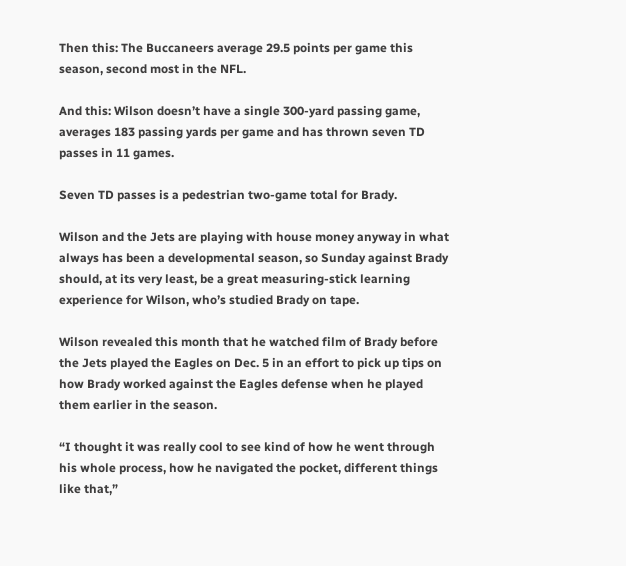Then this: The Buccaneers average 29.5 points per game this season, second most in the NFL.

And this: Wilson doesn’t have a single 300-yard passing game, averages 183 passing yards per game and has thrown seven TD passes in 11 games.

Seven TD passes is a pedestrian two-game total for Brady.

Wilson and the Jets are playing with house money anyway in what always has been a developmental season, so Sunday against Brady should, at its very least, be a great measuring-stick learning experience for Wilson, who’s studied Brady on tape.

Wilson revealed this month that he watched film of Brady before the Jets played the Eagles on Dec. 5 in an effort to pick up tips on how Brady worked against the Eagles defense when he played them earlier in the season.

“I thought it was really cool to see kind of how he went through his whole process, how he navigated the pocket, different things like that,”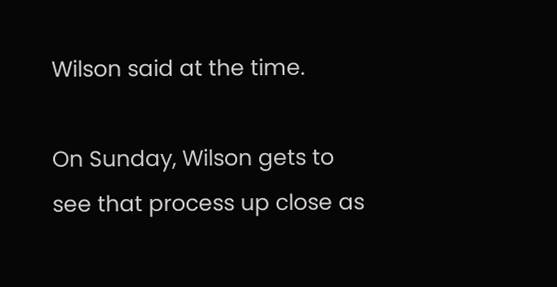Wilson said at the time.

On Sunday, Wilson gets to see that process up close as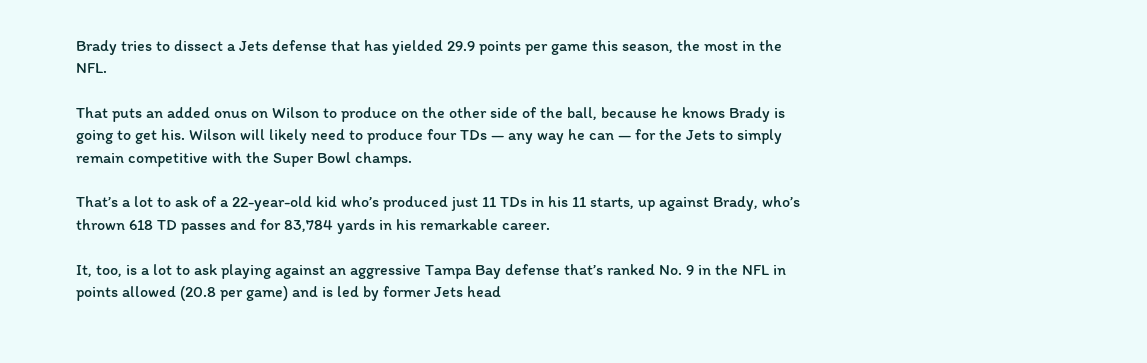Brady tries to dissect a Jets defense that has yielded 29.9 points per game this season, the most in the NFL.

That puts an added onus on Wilson to produce on the other side of the ball, because he knows Brady is going to get his. Wilson will likely need to produce four TDs — any way he can — for the Jets to simply remain competitive with the Super Bowl champs.

That’s a lot to ask of a 22-year-old kid who’s produced just 11 TDs in his 11 starts, up against Brady, who’s thrown 618 TD passes and for 83,784 yards in his remarkable career.

It, too, is a lot to ask playing against an aggressive Tampa Bay defense that’s ranked No. 9 in the NFL in points allowed (20.8 per game) and is led by former Jets head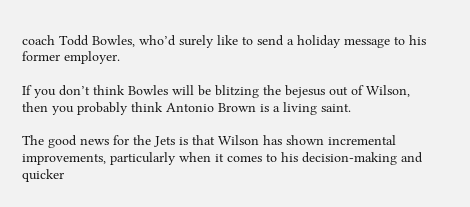coach Todd Bowles, who’d surely like to send a holiday message to his former employer.

If you don’t think Bowles will be blitzing the bejesus out of Wilson, then you probably think Antonio Brown is a living saint.

The good news for the Jets is that Wilson has shown incremental improvements, particularly when it comes to his decision-making and quicker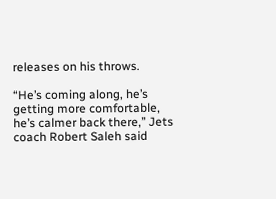releases on his throws.

“He’s coming along, he’s getting more comfortable, he’s calmer back there,’’ Jets coach Robert Saleh said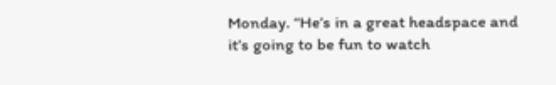Monday. “He’s in a great headspace and it’s going to be fun to watch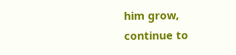him grow, continue to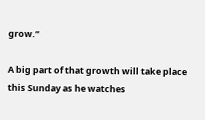grow.’’

A big part of that growth will take place this Sunday as he watches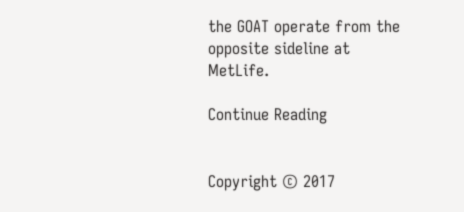the GOAT operate from the opposite sideline at MetLife.

Continue Reading


Copyright © 2017